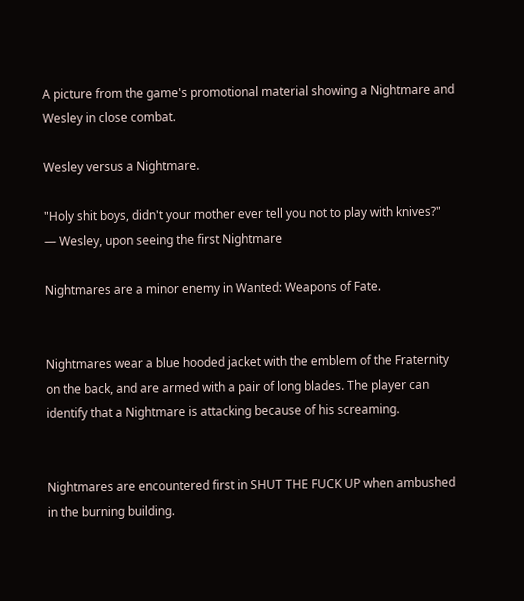A picture from the game's promotional material showing a Nightmare and Wesley in close combat.

Wesley versus a Nightmare.

"Holy shit boys, didn't your mother ever tell you not to play with knives?"
— Wesley, upon seeing the first Nightmare

Nightmares are a minor enemy in Wanted: Weapons of Fate.


Nightmares wear a blue hooded jacket with the emblem of the Fraternity on the back, and are armed with a pair of long blades. The player can identify that a Nightmare is attacking because of his screaming.


Nightmares are encountered first in SHUT THE FUCK UP when ambushed in the burning building.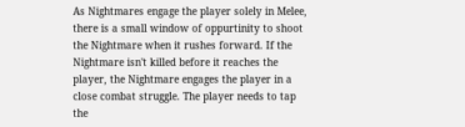As Nightmares engage the player solely in Melee, there is a small window of oppurtinity to shoot the Nightmare when it rushes forward. If the Nightmare isn't killed before it reaches the player, the Nightmare engages the player in a close combat struggle. The player needs to tap the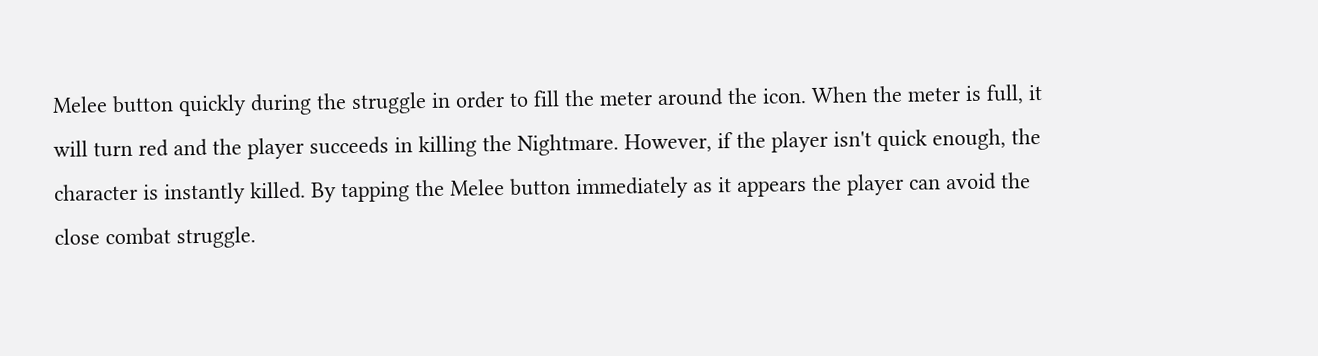Melee button quickly during the struggle in order to fill the meter around the icon. When the meter is full, it will turn red and the player succeeds in killing the Nightmare. However, if the player isn't quick enough, the character is instantly killed. By tapping the Melee button immediately as it appears the player can avoid the close combat struggle.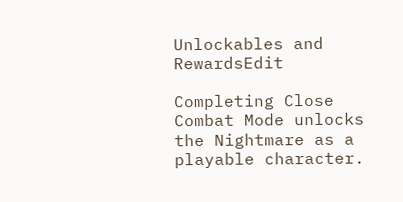Unlockables and RewardsEdit

Completing Close Combat Mode unlocks the Nightmare as a playable character.